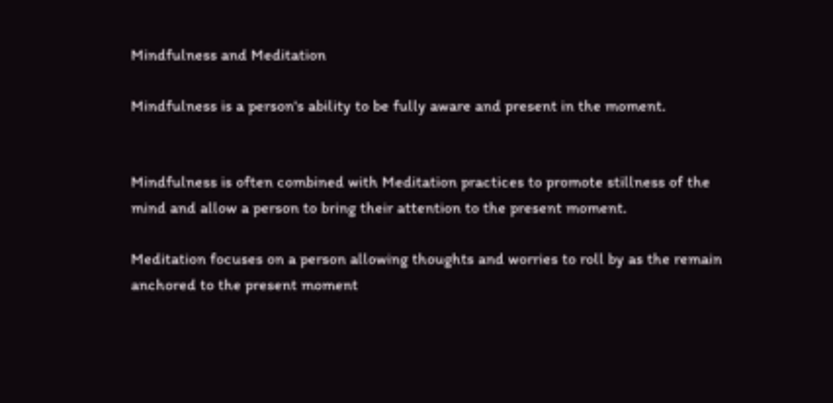Mindfulness and Meditation

Mindfulness is a person's ability to be fully aware and present in the moment.


Mindfulness is often combined with Meditation practices to promote stillness of the mind and allow a person to bring their attention to the present moment.

Meditation focuses on a person allowing thoughts and worries to roll by as the remain anchored to the present moment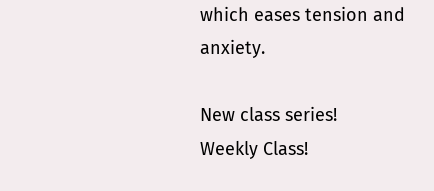which eases tension and anxiety.

New class series!
Weekly Class!